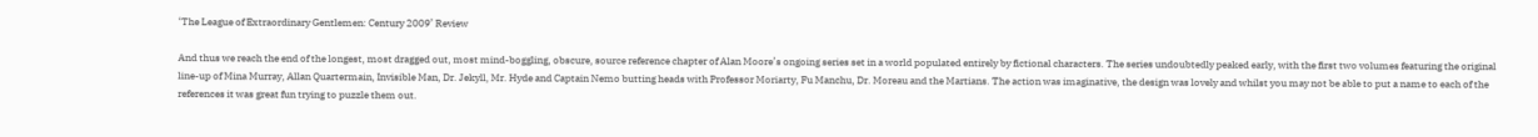‘The League of Extraordinary Gentlemen: Century 2009’ Review

And thus we reach the end of the longest, most dragged out, most mind-boggling, obscure, source reference chapter of Alan Moore’s ongoing series set in a world populated entirely by fictional characters. The series undoubtedly peaked early, with the first two volumes featuring the original line-up of Mina Murray, Allan Quartermain, Invisible Man, Dr. Jekyll, Mr. Hyde and Captain Nemo butting heads with Professor Moriarty, Fu Manchu, Dr. Moreau and the Martians. The action was imaginative, the design was lovely and whilst you may not be able to put a name to each of the references it was great fun trying to puzzle them out.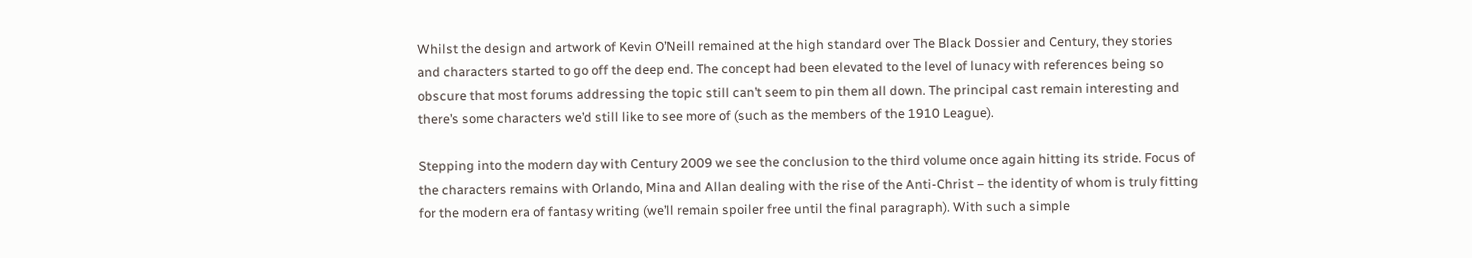Whilst the design and artwork of Kevin O’Neill remained at the high standard over The Black Dossier and Century, they stories and characters started to go off the deep end. The concept had been elevated to the level of lunacy with references being so obscure that most forums addressing the topic still can’t seem to pin them all down. The principal cast remain interesting and there’s some characters we’d still like to see more of (such as the members of the 1910 League).

Stepping into the modern day with Century 2009 we see the conclusion to the third volume once again hitting its stride. Focus of the characters remains with Orlando, Mina and Allan dealing with the rise of the Anti-Christ – the identity of whom is truly fitting for the modern era of fantasy writing (we’ll remain spoiler free until the final paragraph). With such a simple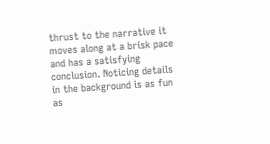thrust to the narrative it moves along at a brisk pace and has a satisfying conclusion. Noticing details in the background is as fun as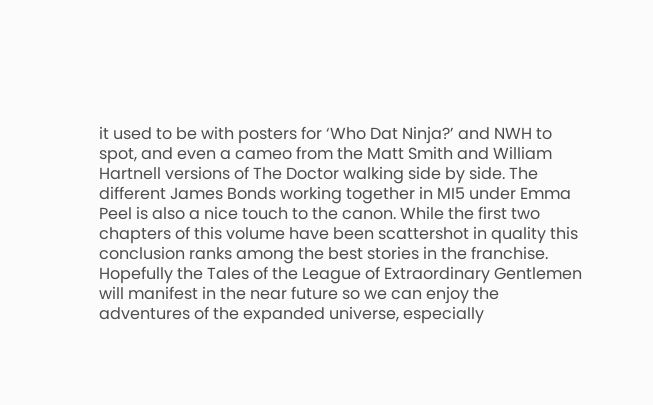it used to be with posters for ‘Who Dat Ninja?’ and NWH to spot, and even a cameo from the Matt Smith and William Hartnell versions of The Doctor walking side by side. The different James Bonds working together in MI5 under Emma Peel is also a nice touch to the canon. While the first two chapters of this volume have been scattershot in quality this conclusion ranks among the best stories in the franchise. Hopefully the Tales of the League of Extraordinary Gentlemen will manifest in the near future so we can enjoy the adventures of the expanded universe, especially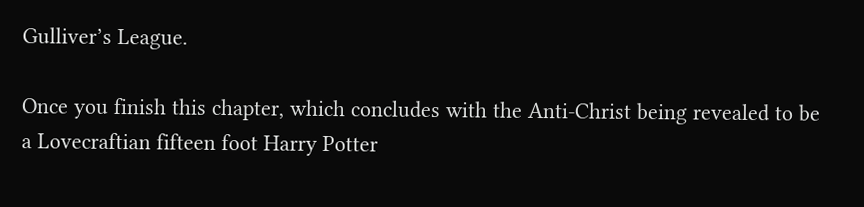Gulliver’s League.

Once you finish this chapter, which concludes with the Anti-Christ being revealed to be a Lovecraftian fifteen foot Harry Potter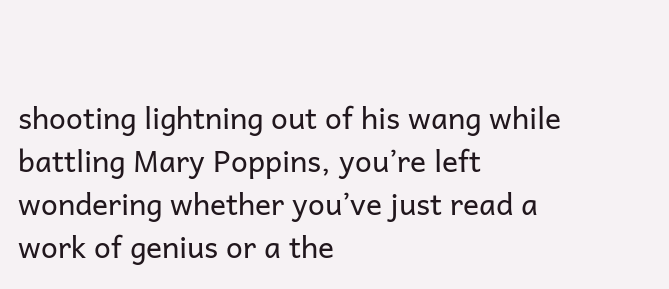shooting lightning out of his wang while battling Mary Poppins, you’re left wondering whether you’ve just read a work of genius or a the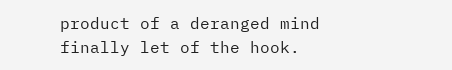product of a deranged mind finally let of the hook.